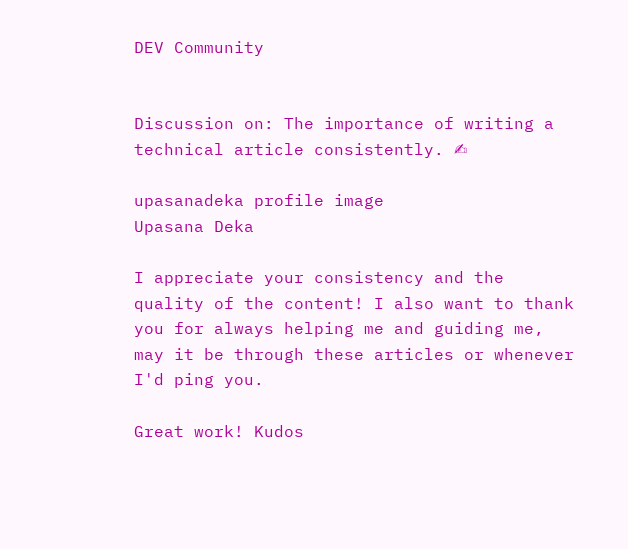DEV Community


Discussion on: The importance of writing a technical article consistently. ✍

upasanadeka profile image
Upasana Deka

I appreciate your consistency and the quality of the content! I also want to thank you for always helping me and guiding me, may it be through these articles or whenever I'd ping you.

Great work! Kudos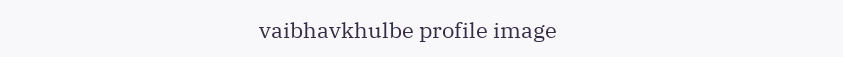vaibhavkhulbe profile image